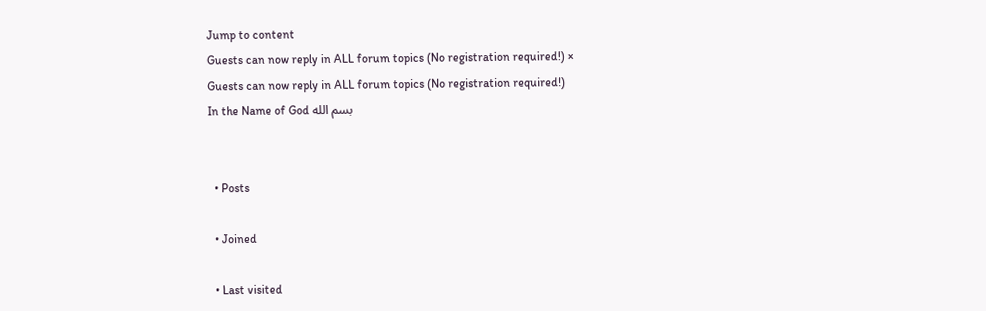Jump to content
Guests can now reply in ALL forum topics (No registration required!) ×
Guests can now reply in ALL forum topics (No registration required!)
In the Name of God بسم الله


  • Posts

  • Joined

  • Last visited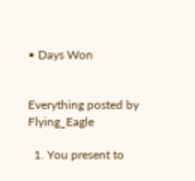• Days Won


Everything posted by Flying_Eagle

  1. You present to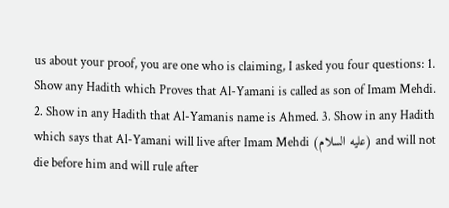us about your proof, you are one who is claiming, I asked you four questions: 1. Show any Hadith which Proves that Al-Yamani is called as son of Imam Mehdi. 2. Show in any Hadith that Al-Yamanis name is Ahmed. 3. Show in any Hadith which says that Al-Yamani will live after Imam Mehdi (عليه السلام) and will not die before him and will rule after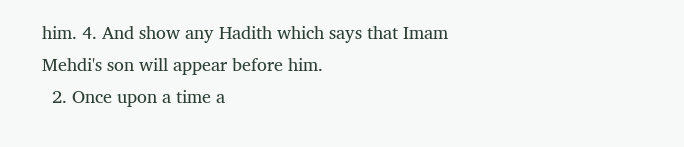him. 4. And show any Hadith which says that Imam Mehdi's son will appear before him.
  2. Once upon a time a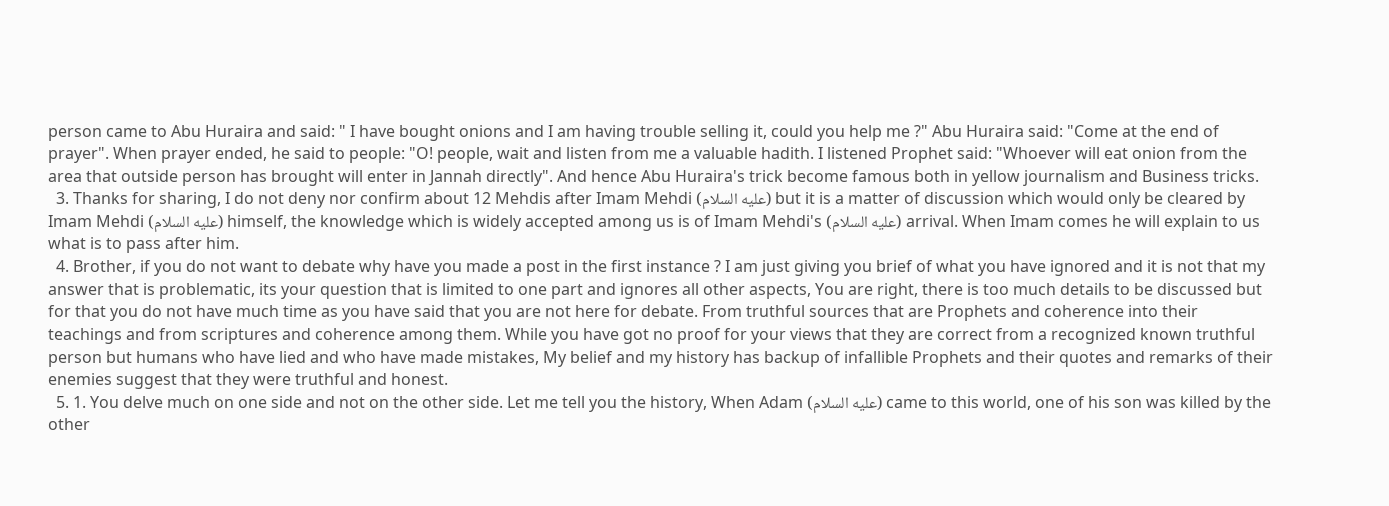person came to Abu Huraira and said: " I have bought onions and I am having trouble selling it, could you help me ?" Abu Huraira said: "Come at the end of prayer". When prayer ended, he said to people: "O! people, wait and listen from me a valuable hadith. I listened Prophet said: "Whoever will eat onion from the area that outside person has brought will enter in Jannah directly". And hence Abu Huraira's trick become famous both in yellow journalism and Business tricks.
  3. Thanks for sharing, I do not deny nor confirm about 12 Mehdis after Imam Mehdi (عليه السلام) but it is a matter of discussion which would only be cleared by Imam Mehdi (عليه السلام) himself, the knowledge which is widely accepted among us is of Imam Mehdi's (عليه السلام) arrival. When Imam comes he will explain to us what is to pass after him.
  4. Brother, if you do not want to debate why have you made a post in the first instance ? I am just giving you brief of what you have ignored and it is not that my answer that is problematic, its your question that is limited to one part and ignores all other aspects, You are right, there is too much details to be discussed but for that you do not have much time as you have said that you are not here for debate. From truthful sources that are Prophets and coherence into their teachings and from scriptures and coherence among them. While you have got no proof for your views that they are correct from a recognized known truthful person but humans who have lied and who have made mistakes, My belief and my history has backup of infallible Prophets and their quotes and remarks of their enemies suggest that they were truthful and honest.
  5. 1. You delve much on one side and not on the other side. Let me tell you the history, When Adam (عليه السلام) came to this world, one of his son was killed by the other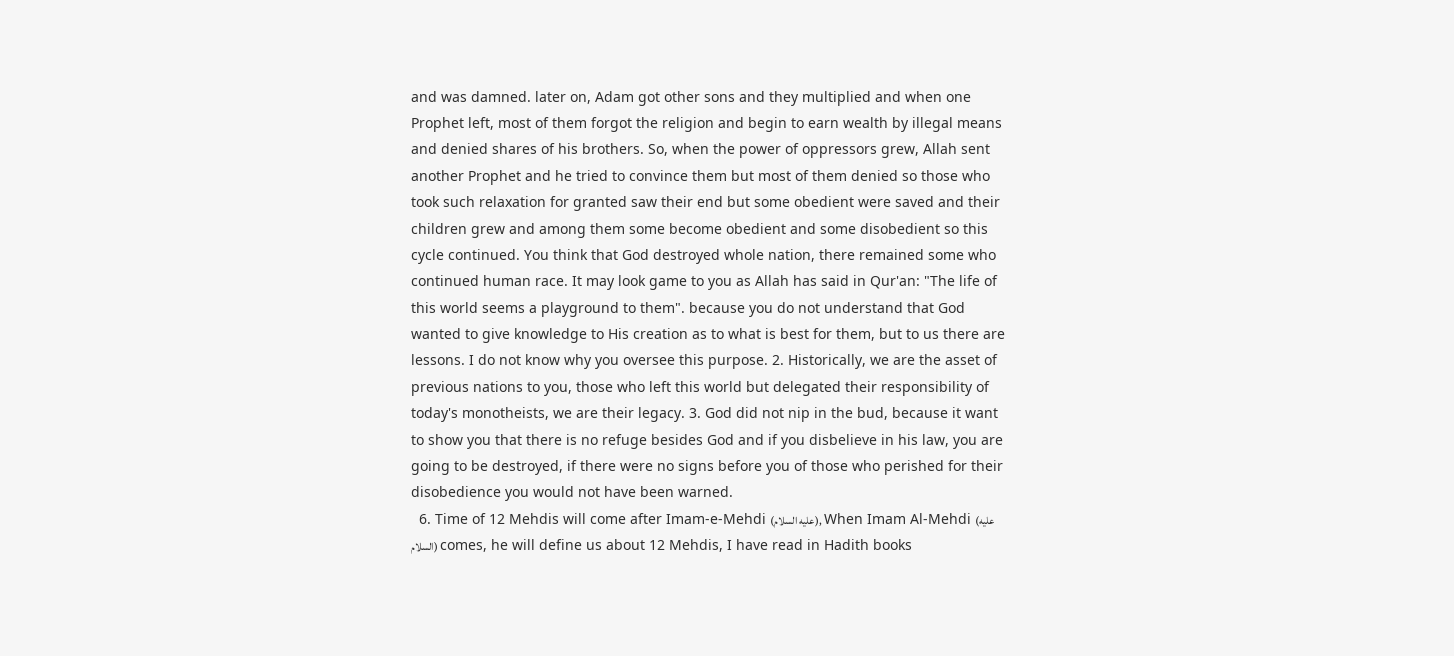and was damned. later on, Adam got other sons and they multiplied and when one Prophet left, most of them forgot the religion and begin to earn wealth by illegal means and denied shares of his brothers. So, when the power of oppressors grew, Allah sent another Prophet and he tried to convince them but most of them denied so those who took such relaxation for granted saw their end but some obedient were saved and their children grew and among them some become obedient and some disobedient so this cycle continued. You think that God destroyed whole nation, there remained some who continued human race. It may look game to you as Allah has said in Qur'an: "The life of this world seems a playground to them". because you do not understand that God wanted to give knowledge to His creation as to what is best for them, but to us there are lessons. I do not know why you oversee this purpose. 2. Historically, we are the asset of previous nations to you, those who left this world but delegated their responsibility of today's monotheists, we are their legacy. 3. God did not nip in the bud, because it want to show you that there is no refuge besides God and if you disbelieve in his law, you are going to be destroyed, if there were no signs before you of those who perished for their disobedience you would not have been warned.
  6. Time of 12 Mehdis will come after Imam-e-Mehdi (عليه السلام), When Imam Al-Mehdi (عليه السلام) comes, he will define us about 12 Mehdis, I have read in Hadith books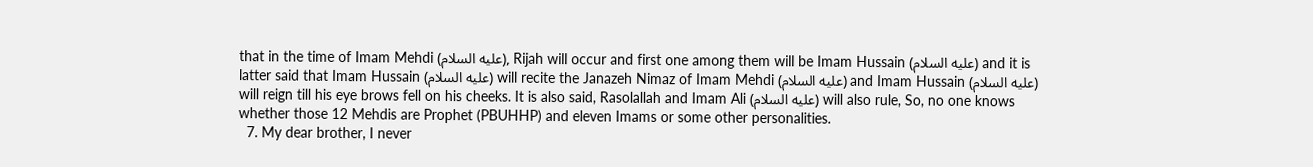that in the time of Imam Mehdi (عليه السلام), Rijah will occur and first one among them will be Imam Hussain (عليه السلام) and it is latter said that Imam Hussain (عليه السلام) will recite the Janazeh Nimaz of Imam Mehdi (عليه السلام) and Imam Hussain (عليه السلام) will reign till his eye brows fell on his cheeks. It is also said, Rasolallah and Imam Ali (عليه السلام) will also rule, So, no one knows whether those 12 Mehdis are Prophet (PBUHHP) and eleven Imams or some other personalities.
  7. My dear brother, I never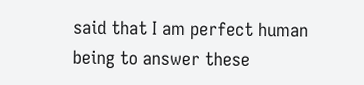said that I am perfect human being to answer these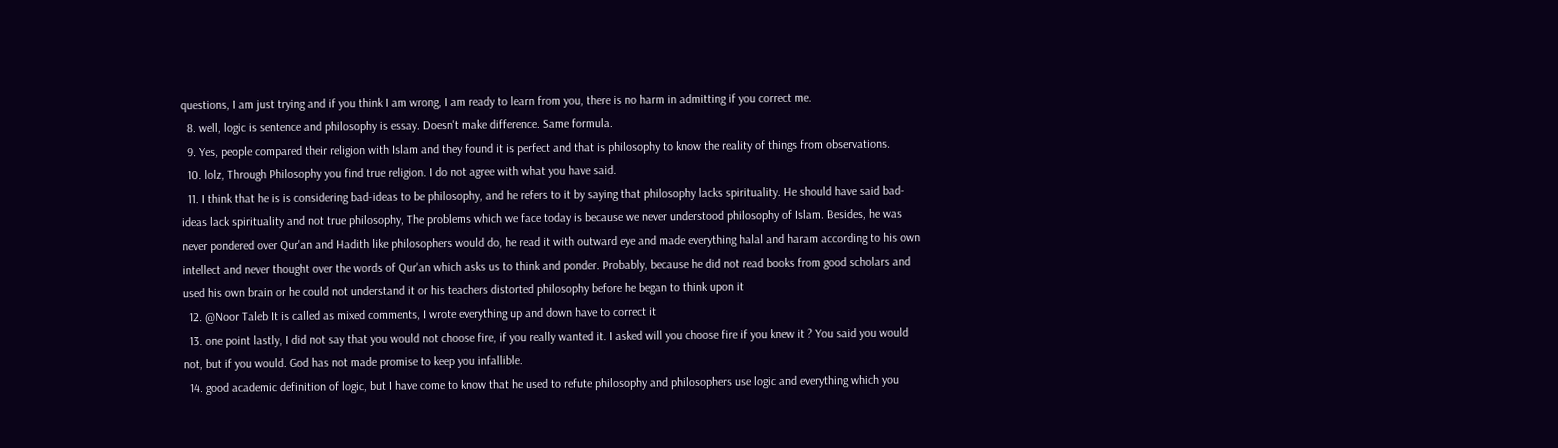questions, I am just trying and if you think I am wrong, I am ready to learn from you, there is no harm in admitting if you correct me.
  8. well, logic is sentence and philosophy is essay. Doesn't make difference. Same formula.
  9. Yes, people compared their religion with Islam and they found it is perfect and that is philosophy to know the reality of things from observations.
  10. lolz, Through Philosophy you find true religion. I do not agree with what you have said.
  11. I think that he is is considering bad-ideas to be philosophy, and he refers to it by saying that philosophy lacks spirituality. He should have said bad-ideas lack spirituality and not true philosophy, The problems which we face today is because we never understood philosophy of Islam. Besides, he was never pondered over Qur'an and Hadith like philosophers would do, he read it with outward eye and made everything halal and haram according to his own intellect and never thought over the words of Qur'an which asks us to think and ponder. Probably, because he did not read books from good scholars and used his own brain or he could not understand it or his teachers distorted philosophy before he began to think upon it
  12. @Noor Taleb It is called as mixed comments, I wrote everything up and down have to correct it
  13. one point lastly, I did not say that you would not choose fire, if you really wanted it. I asked will you choose fire if you knew it ? You said you would not, but if you would. God has not made promise to keep you infallible.
  14. good academic definition of logic, but I have come to know that he used to refute philosophy and philosophers use logic and everything which you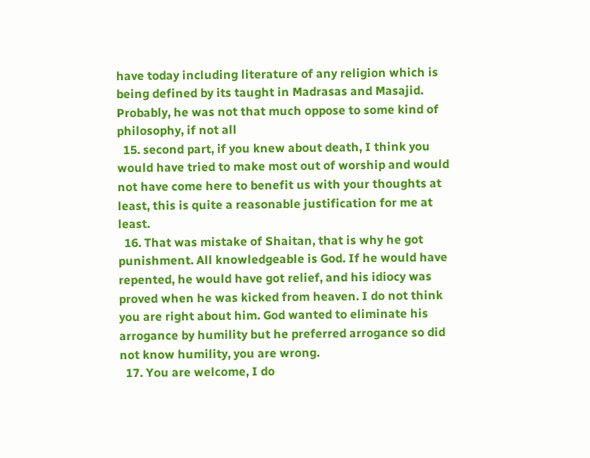have today including literature of any religion which is being defined by its taught in Madrasas and Masajid. Probably, he was not that much oppose to some kind of philosophy, if not all
  15. second part, if you knew about death, I think you would have tried to make most out of worship and would not have come here to benefit us with your thoughts at least, this is quite a reasonable justification for me at least.
  16. That was mistake of Shaitan, that is why he got punishment. All knowledgeable is God. If he would have repented, he would have got relief, and his idiocy was proved when he was kicked from heaven. I do not think you are right about him. God wanted to eliminate his arrogance by humility but he preferred arrogance so did not know humility, you are wrong.
  17. You are welcome, I do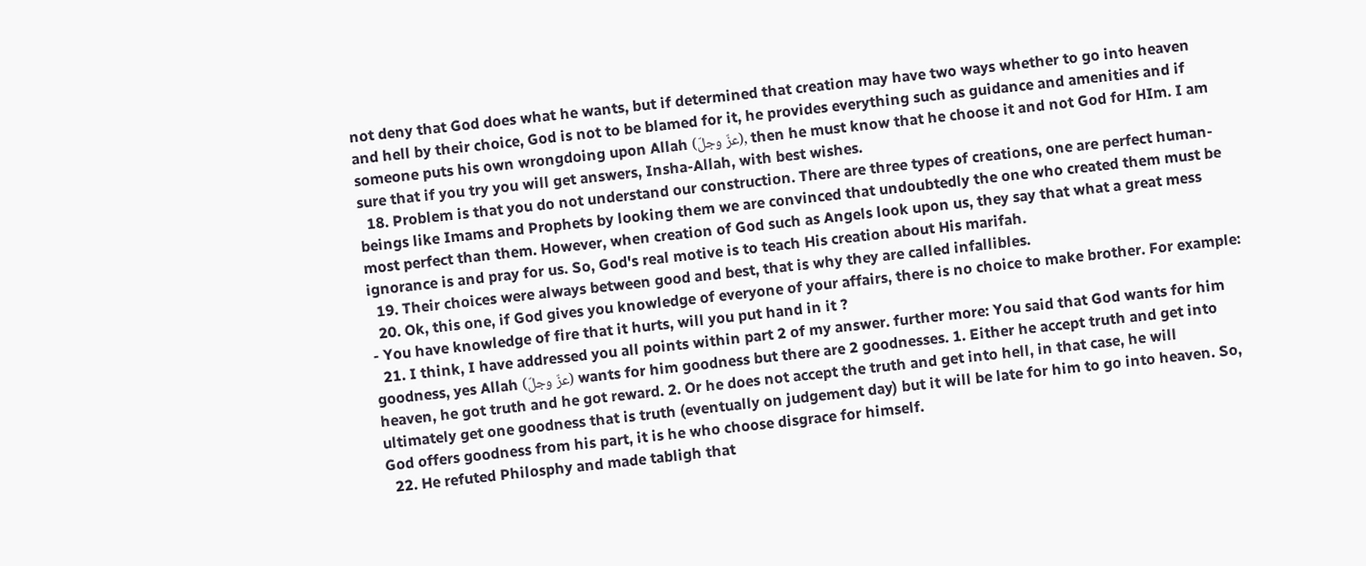not deny that God does what he wants, but if determined that creation may have two ways whether to go into heaven and hell by their choice, God is not to be blamed for it, he provides everything such as guidance and amenities and if someone puts his own wrongdoing upon Allah (عزّ وجلّ), then he must know that he choose it and not God for HIm. I am sure that if you try you will get answers, Insha-Allah, with best wishes.
  18. Problem is that you do not understand our construction. There are three types of creations, one are perfect human-beings like Imams and Prophets by looking them we are convinced that undoubtedly the one who created them must be most perfect than them. However, when creation of God such as Angels look upon us, they say that what a great mess ignorance is and pray for us. So, God's real motive is to teach His creation about His marifah.
  19. Their choices were always between good and best, that is why they are called infallibles.
  20. Ok, this one, if God gives you knowledge of everyone of your affairs, there is no choice to make brother. For example: - You have knowledge of fire that it hurts, will you put hand in it ?
  21. I think, I have addressed you all points within part 2 of my answer. further more: You said that God wants for him goodness, yes Allah (عزّ وجلّ) wants for him goodness but there are 2 goodnesses. 1. Either he accept truth and get into heaven, he got truth and he got reward. 2. Or he does not accept the truth and get into hell, in that case, he will ultimately get one goodness that is truth (eventually on judgement day) but it will be late for him to go into heaven. So, God offers goodness from his part, it is he who choose disgrace for himself.
  22. He refuted Philosphy and made tabligh that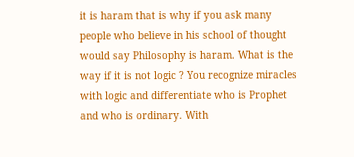it is haram that is why if you ask many people who believe in his school of thought would say Philosophy is haram. What is the way if it is not logic ? You recognize miracles with logic and differentiate who is Prophet and who is ordinary. With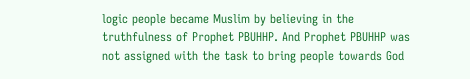logic people became Muslim by believing in the truthfulness of Prophet PBUHHP. And Prophet PBUHHP was not assigned with the task to bring people towards God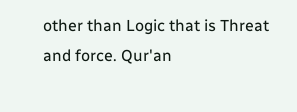other than Logic that is Threat and force. Qur'an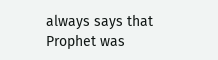always says that Prophet was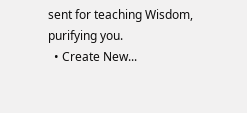sent for teaching Wisdom, purifying you.
  • Create New...